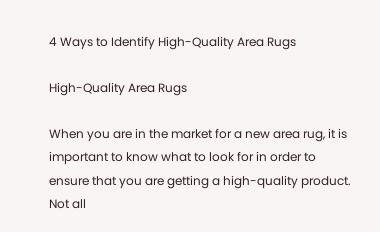4 Ways to Identify High-Quality Area Rugs

High-Quality Area Rugs

When you are in the market for a new area rug, it is important to know what to look for in order to ensure that you are getting a high-quality product. Not all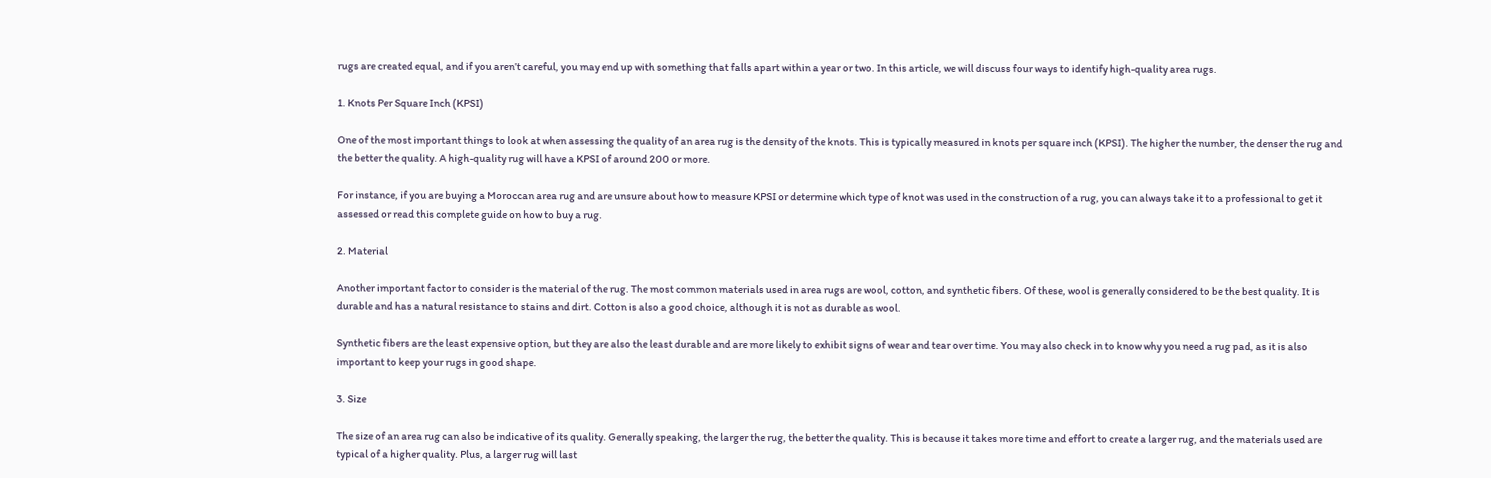rugs are created equal, and if you aren’t careful, you may end up with something that falls apart within a year or two. In this article, we will discuss four ways to identify high-quality area rugs.

1. Knots Per Square Inch (KPSI)

One of the most important things to look at when assessing the quality of an area rug is the density of the knots. This is typically measured in knots per square inch (KPSI). The higher the number, the denser the rug and the better the quality. A high-quality rug will have a KPSI of around 200 or more.

For instance, if you are buying a Moroccan area rug and are unsure about how to measure KPSI or determine which type of knot was used in the construction of a rug, you can always take it to a professional to get it assessed or read this complete guide on how to buy a rug.

2. Material

Another important factor to consider is the material of the rug. The most common materials used in area rugs are wool, cotton, and synthetic fibers. Of these, wool is generally considered to be the best quality. It is durable and has a natural resistance to stains and dirt. Cotton is also a good choice, although it is not as durable as wool.

Synthetic fibers are the least expensive option, but they are also the least durable and are more likely to exhibit signs of wear and tear over time. You may also check in to know why you need a rug pad, as it is also important to keep your rugs in good shape.

3. Size

The size of an area rug can also be indicative of its quality. Generally speaking, the larger the rug, the better the quality. This is because it takes more time and effort to create a larger rug, and the materials used are typical of a higher quality. Plus, a larger rug will last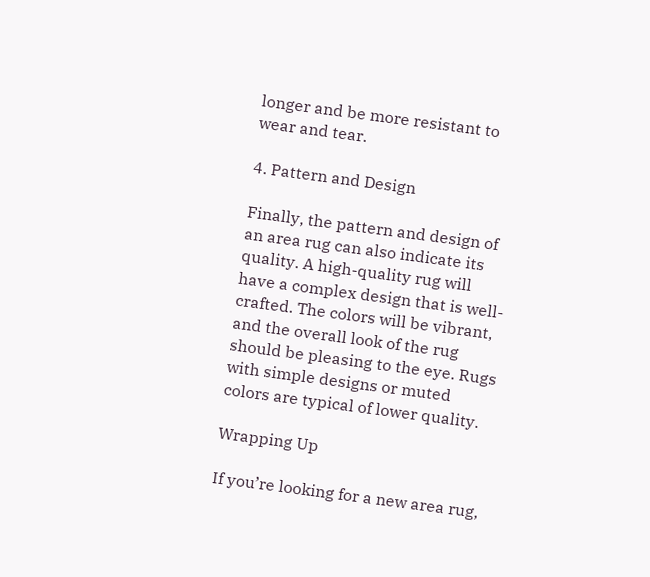longer and be more resistant to wear and tear.

4. Pattern and Design

Finally, the pattern and design of an area rug can also indicate its quality. A high-quality rug will have a complex design that is well-crafted. The colors will be vibrant, and the overall look of the rug should be pleasing to the eye. Rugs with simple designs or muted colors are typical of lower quality.

Wrapping Up

If you’re looking for a new area rug,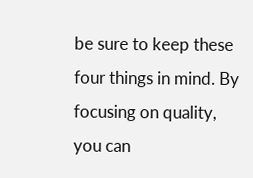be sure to keep these four things in mind. By focusing on quality, you can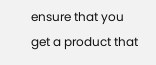ensure that you get a product that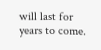will last for years to come.